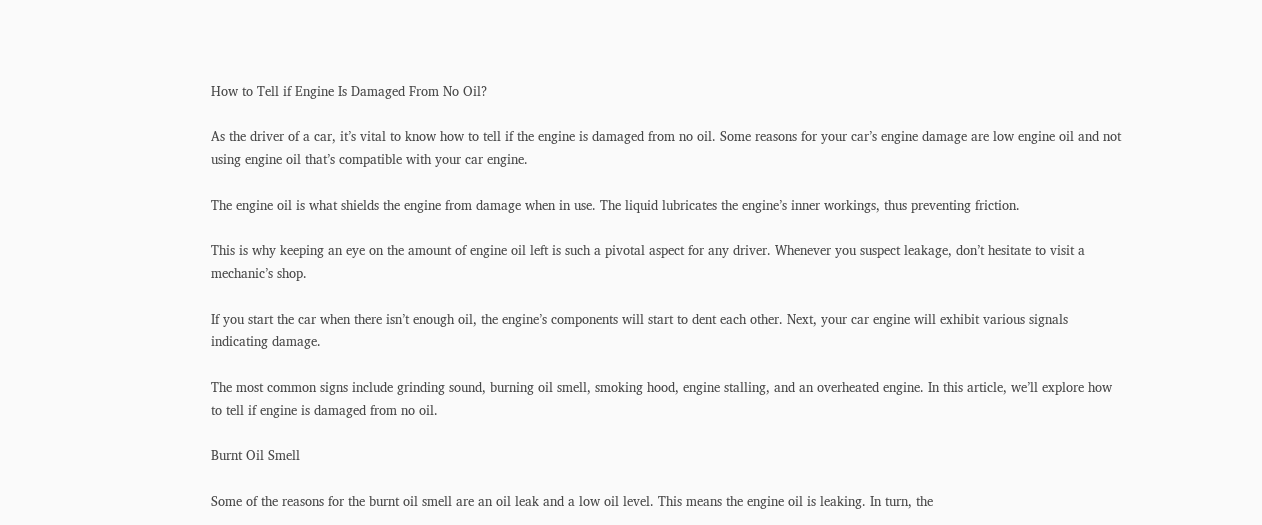How to Tell if Engine Is Damaged From No Oil?

As the driver of a car, it’s vital to know how to tell if the engine is damaged from no oil. Some reasons for your car’s engine damage are low engine oil and not using engine oil that’s compatible with your car engine.

The engine oil is what shields the engine from damage when in use. The liquid lubricates the engine’s inner workings, thus preventing friction.

This is why keeping an eye on the amount of engine oil left is such a pivotal aspect for any driver. Whenever you suspect leakage, don’t hesitate to visit a mechanic’s shop.

If you start the car when there isn’t enough oil, the engine’s components will start to dent each other. Next, your car engine will exhibit various signals indicating damage.

The most common signs include grinding sound, burning oil smell, smoking hood, engine stalling, and an overheated engine. In this article, we’ll explore how to tell if engine is damaged from no oil.

Burnt Oil Smell

Some of the reasons for the burnt oil smell are an oil leak and a low oil level. This means the engine oil is leaking. In turn, the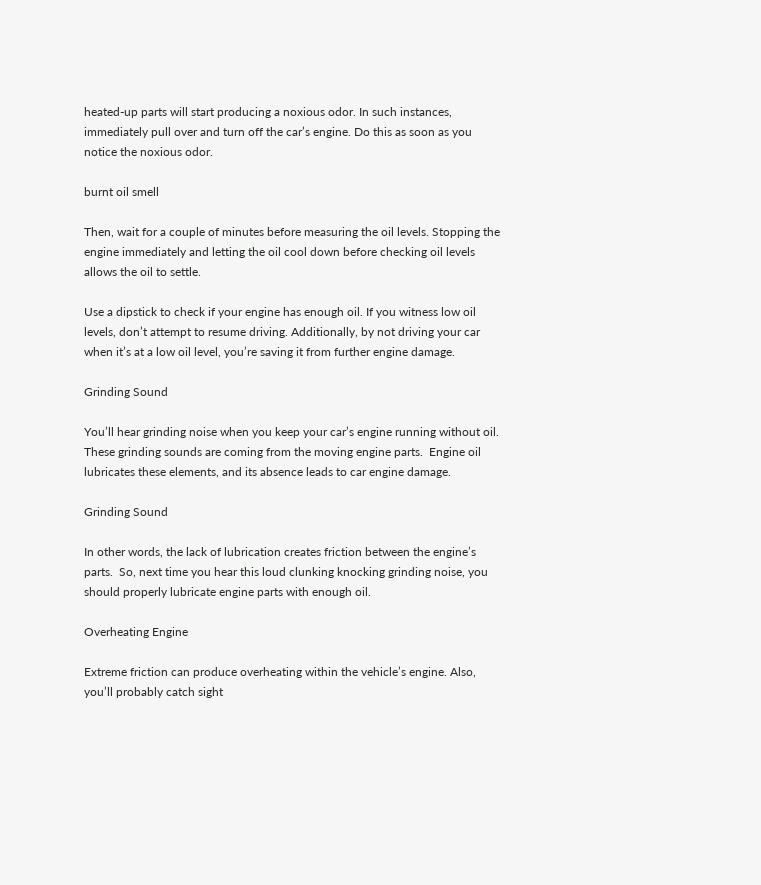heated-up parts will start producing a noxious odor. In such instances, immediately pull over and turn off the car’s engine. Do this as soon as you notice the noxious odor.

burnt oil smell

Then, wait for a couple of minutes before measuring the oil levels. Stopping the engine immediately and letting the oil cool down before checking oil levels allows the oil to settle.

Use a dipstick to check if your engine has enough oil. If you witness low oil levels, don’t attempt to resume driving. Additionally, by not driving your car when it’s at a low oil level, you’re saving it from further engine damage.

Grinding Sound

You’ll hear grinding noise when you keep your car’s engine running without oil. These grinding sounds are coming from the moving engine parts.  Engine oil lubricates these elements, and its absence leads to car engine damage.

Grinding Sound

In other words, the lack of lubrication creates friction between the engine’s parts.  So, next time you hear this loud clunking knocking grinding noise, you should properly lubricate engine parts with enough oil.

Overheating Engine

Extreme friction can produce overheating within the vehicle’s engine. Also, you’ll probably catch sight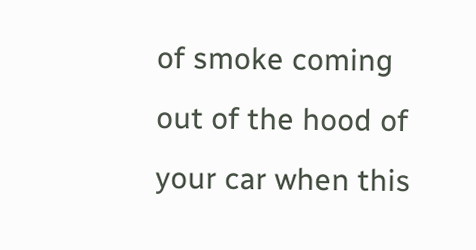of smoke coming out of the hood of your car when this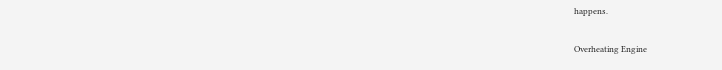happens.

Overheating Engine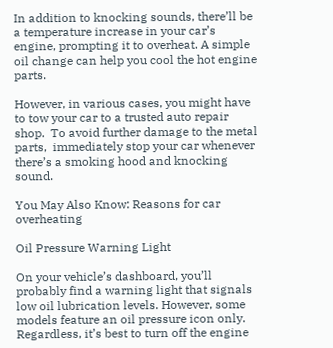In addition to knocking sounds, there’ll be a temperature increase in your car’s engine, prompting it to overheat. A simple oil change can help you cool the hot engine parts.

However, in various cases, you might have to tow your car to a trusted auto repair shop.  To avoid further damage to the metal parts,  immediately stop your car whenever there’s a smoking hood and knocking sound.

You May Also Know: Reasons for car overheating

Oil Pressure Warning Light

On your vehicle’s dashboard, you’ll probably find a warning light that signals low oil lubrication levels. However, some models feature an oil pressure icon only. Regardless, it’s best to turn off the engine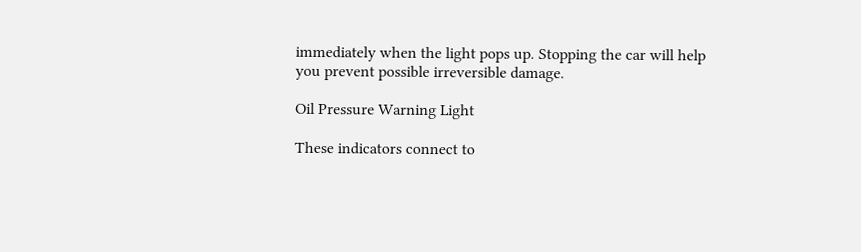immediately when the light pops up. Stopping the car will help you prevent possible irreversible damage.

Oil Pressure Warning Light

These indicators connect to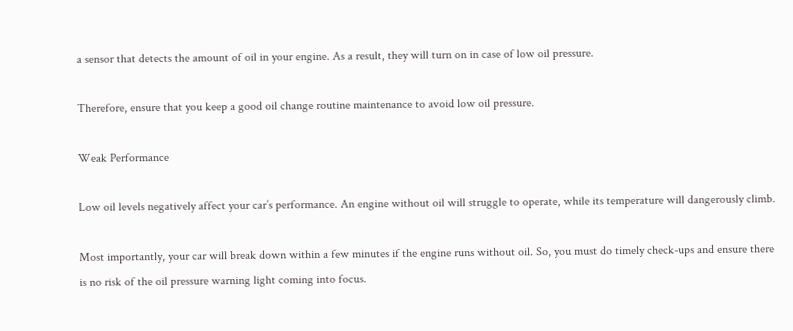a sensor that detects the amount of oil in your engine. As a result, they will turn on in case of low oil pressure.

Therefore, ensure that you keep a good oil change routine maintenance to avoid low oil pressure.

Weak Performance

Low oil levels negatively affect your car’s performance. An engine without oil will struggle to operate, while its temperature will dangerously climb.

Most importantly, your car will break down within a few minutes if the engine runs without oil. So, you must do timely check-ups and ensure there is no risk of the oil pressure warning light coming into focus.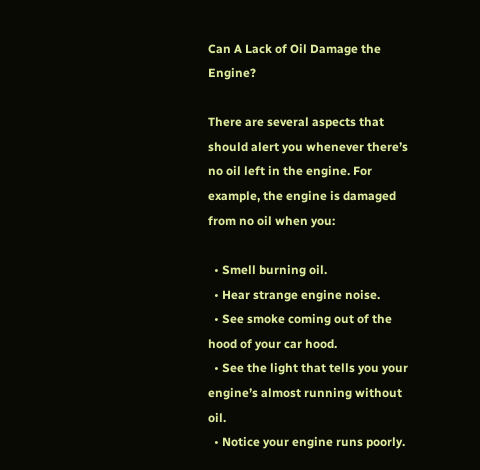Can A Lack of Oil Damage the Engine?

There are several aspects that should alert you whenever there’s no oil left in the engine. For example, the engine is damaged from no oil when you:

  • Smell burning oil.
  • Hear strange engine noise.
  • See smoke coming out of the hood of your car hood.
  • See the light that tells you your engine’s almost running without oil.
  • Notice your engine runs poorly.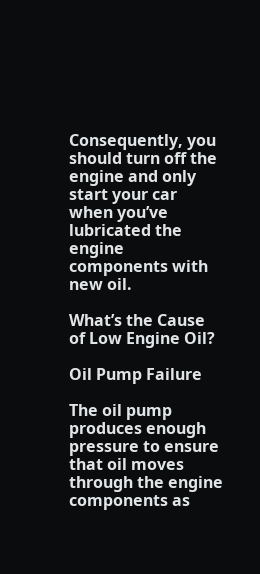Consequently, you should turn off the engine and only start your car when you’ve lubricated the engine components with new oil.

What’s the Cause of Low Engine Oil?

Oil Pump Failure

The oil pump produces enough pressure to ensure that oil moves through the engine components as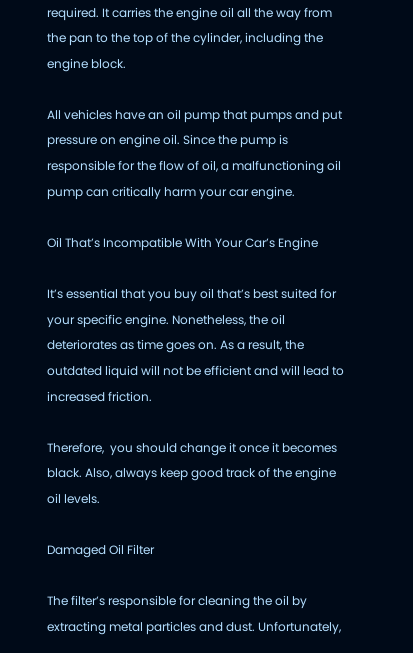required. It carries the engine oil all the way from the pan to the top of the cylinder, including the engine block.

All vehicles have an oil pump that pumps and put pressure on engine oil. Since the pump is responsible for the flow of oil, a malfunctioning oil pump can critically harm your car engine.

Oil That’s Incompatible With Your Car’s Engine

It’s essential that you buy oil that’s best suited for your specific engine. Nonetheless, the oil deteriorates as time goes on. As a result, the outdated liquid will not be efficient and will lead to increased friction.

Therefore,  you should change it once it becomes black. Also, always keep good track of the engine oil levels.

Damaged Oil Filter

The filter’s responsible for cleaning the oil by extracting metal particles and dust. Unfortunately,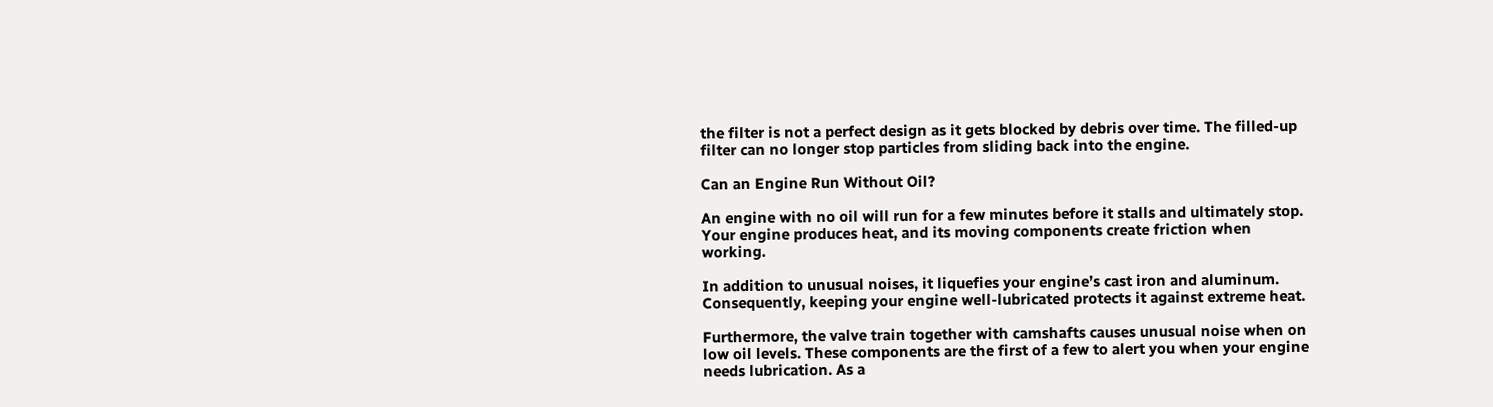the filter is not a perfect design as it gets blocked by debris over time. The filled-up filter can no longer stop particles from sliding back into the engine.

Can an Engine Run Without Oil?

An engine with no oil will run for a few minutes before it stalls and ultimately stop.  Your engine produces heat, and its moving components create friction when working.

In addition to unusual noises, it liquefies your engine’s cast iron and aluminum. Consequently, keeping your engine well-lubricated protects it against extreme heat.

Furthermore, the valve train together with camshafts causes unusual noise when on low oil levels. These components are the first of a few to alert you when your engine needs lubrication. As a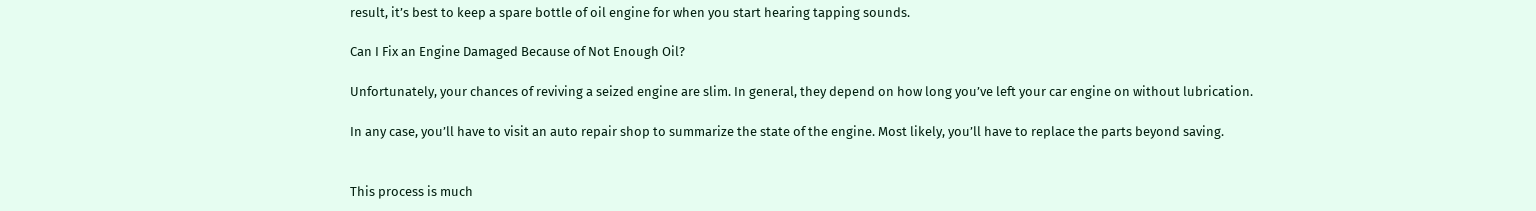result, it’s best to keep a spare bottle of oil engine for when you start hearing tapping sounds.

Can I Fix an Engine Damaged Because of Not Enough Oil?

Unfortunately, your chances of reviving a seized engine are slim. In general, they depend on how long you’ve left your car engine on without lubrication.

In any case, you’ll have to visit an auto repair shop to summarize the state of the engine. Most likely, you’ll have to replace the parts beyond saving.


This process is much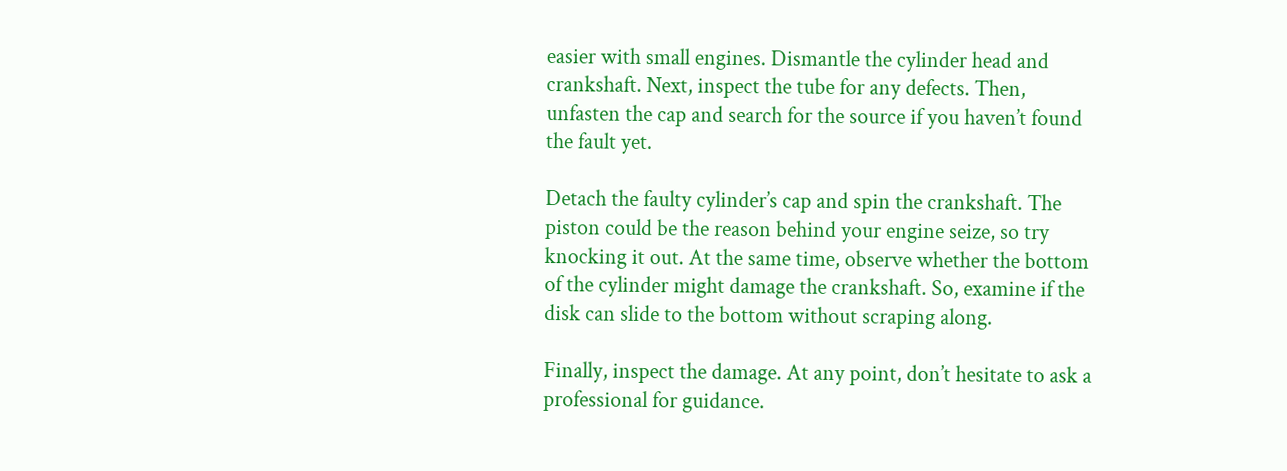easier with small engines. Dismantle the cylinder head and crankshaft. Next, inspect the tube for any defects. Then, unfasten the cap and search for the source if you haven’t found the fault yet.

Detach the faulty cylinder’s cap and spin the crankshaft. The piston could be the reason behind your engine seize, so try knocking it out. At the same time, observe whether the bottom of the cylinder might damage the crankshaft. So, examine if the disk can slide to the bottom without scraping along.

Finally, inspect the damage. At any point, don’t hesitate to ask a professional for guidance.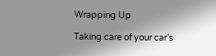Wrapping Up

Taking care of your car’s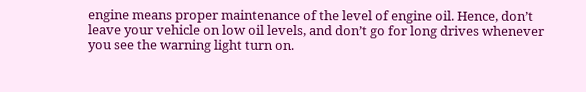engine means proper maintenance of the level of engine oil. Hence, don’t leave your vehicle on low oil levels, and don’t go for long drives whenever you see the warning light turn on.